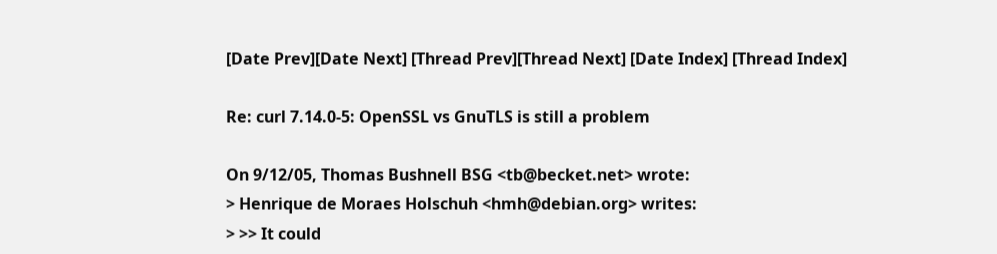[Date Prev][Date Next] [Thread Prev][Thread Next] [Date Index] [Thread Index]

Re: curl 7.14.0-5: OpenSSL vs GnuTLS is still a problem

On 9/12/05, Thomas Bushnell BSG <tb@becket.net> wrote:
> Henrique de Moraes Holschuh <hmh@debian.org> writes:
> >> It could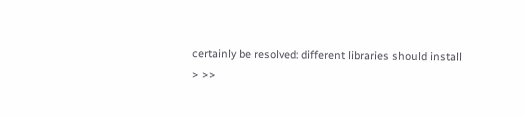certainly be resolved: different libraries should install
> >>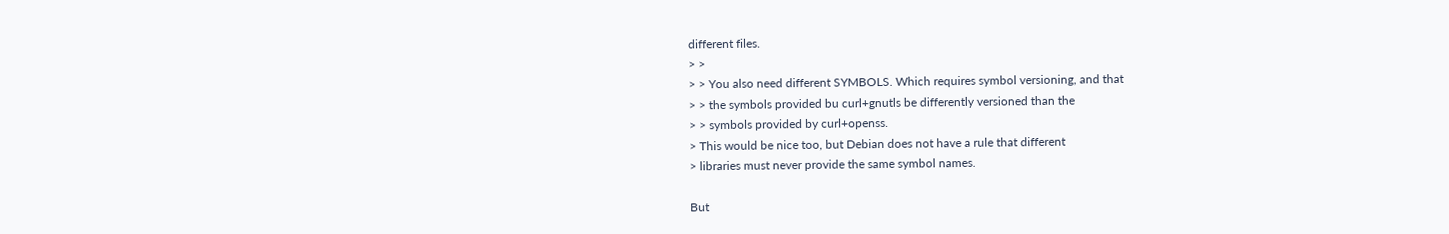different files.
> >
> > You also need different SYMBOLS. Which requires symbol versioning, and that
> > the symbols provided bu curl+gnutls be differently versioned than the
> > symbols provided by curl+openss.
> This would be nice too, but Debian does not have a rule that different
> libraries must never provide the same symbol names.

But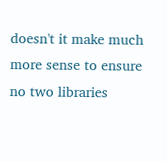doesn't it make much more sense to ensure no two libraries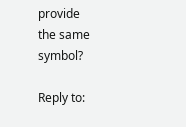provide
the same symbol?

Reply to: